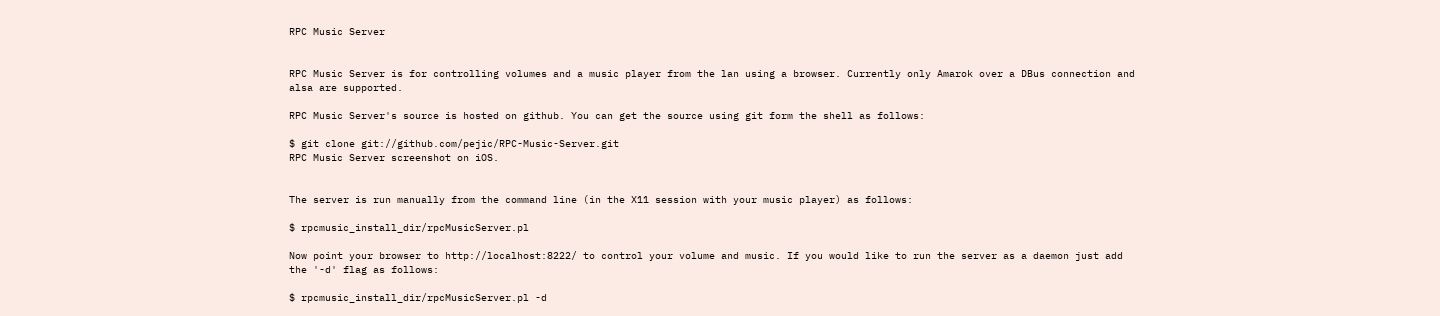RPC Music Server


RPC Music Server is for controlling volumes and a music player from the lan using a browser. Currently only Amarok over a DBus connection and alsa are supported.

RPC Music Server's source is hosted on github. You can get the source using git form the shell as follows:

$ git clone git://github.com/pejic/RPC-Music-Server.git
RPC Music Server screenshot on iOS.


The server is run manually from the command line (in the X11 session with your music player) as follows:

$ rpcmusic_install_dir/rpcMusicServer.pl

Now point your browser to http://localhost:8222/ to control your volume and music. If you would like to run the server as a daemon just add the '-d' flag as follows:

$ rpcmusic_install_dir/rpcMusicServer.pl -d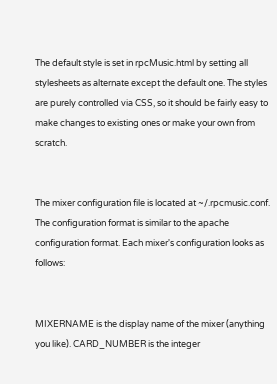The default style is set in rpcMusic.html by setting all stylesheets as alternate except the default one. The styles are purely controlled via CSS, so it should be fairly easy to make changes to existing ones or make your own from scratch.


The mixer configuration file is located at ~/.rpcmusic.conf. The configuration format is similar to the apache configuration format. Each mixer's configuration looks as follows:


MIXERNAME is the display name of the mixer (anything you like). CARD_NUMBER is the integer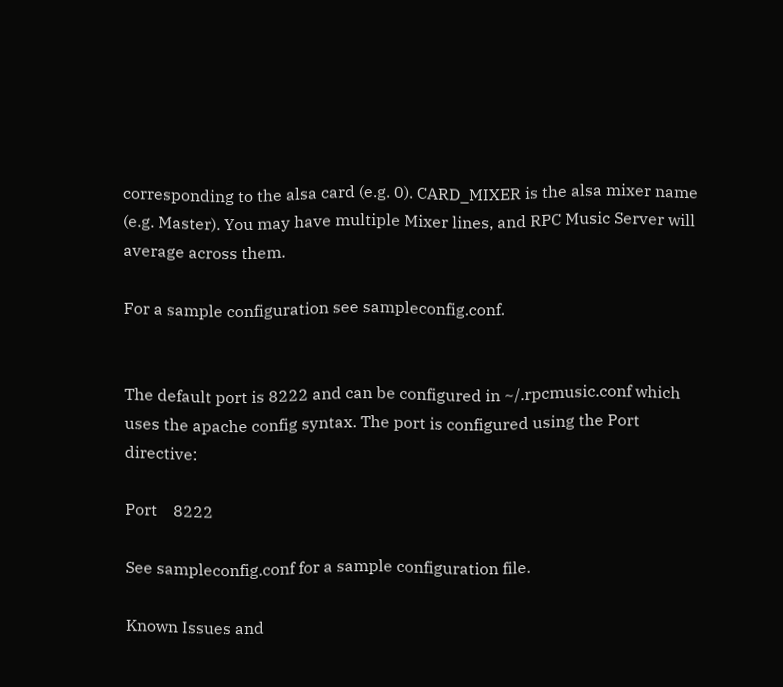corresponding to the alsa card (e.g. 0). CARD_MIXER is the alsa mixer name (e.g. Master). You may have multiple Mixer lines, and RPC Music Server will average across them.

For a sample configuration see sampleconfig.conf.


The default port is 8222 and can be configured in ~/.rpcmusic.conf which uses the apache config syntax. The port is configured using the Port directive:

Port    8222

See sampleconfig.conf for a sample configuration file.

Known Issues and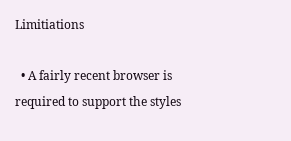Limitiations

  • A fairly recent browser is required to support the styles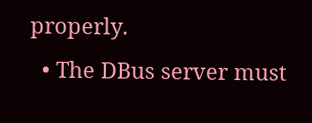properly.
  • The DBus server must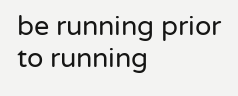be running prior to running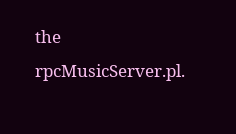the rpcMusicServer.pl.